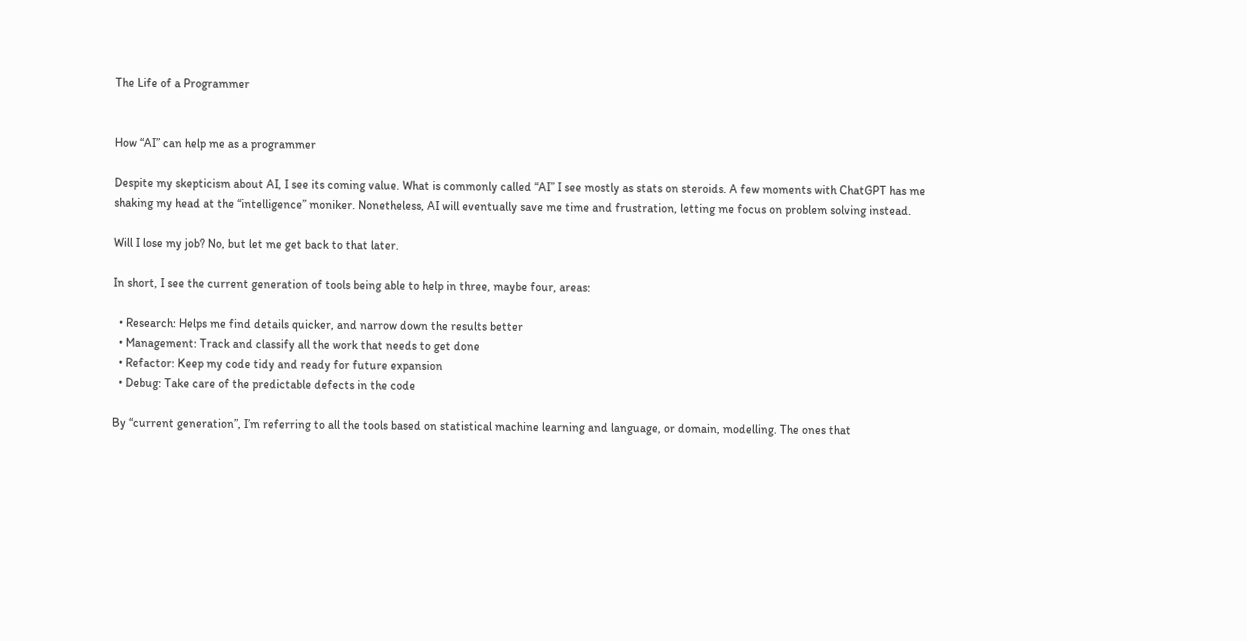The Life of a Programmer


How “AI” can help me as a programmer

Despite my skepticism about AI, I see its coming value. What is commonly called “AI” I see mostly as stats on steroids. A few moments with ChatGPT has me shaking my head at the “intelligence” moniker. Nonetheless, AI will eventually save me time and frustration, letting me focus on problem solving instead.

Will I lose my job? No, but let me get back to that later.

In short, I see the current generation of tools being able to help in three, maybe four, areas:

  • Research: Helps me find details quicker, and narrow down the results better
  • Management: Track and classify all the work that needs to get done
  • Refactor: Keep my code tidy and ready for future expansion
  • Debug: Take care of the predictable defects in the code

By “current generation”, I’m referring to all the tools based on statistical machine learning and language, or domain, modelling. The ones that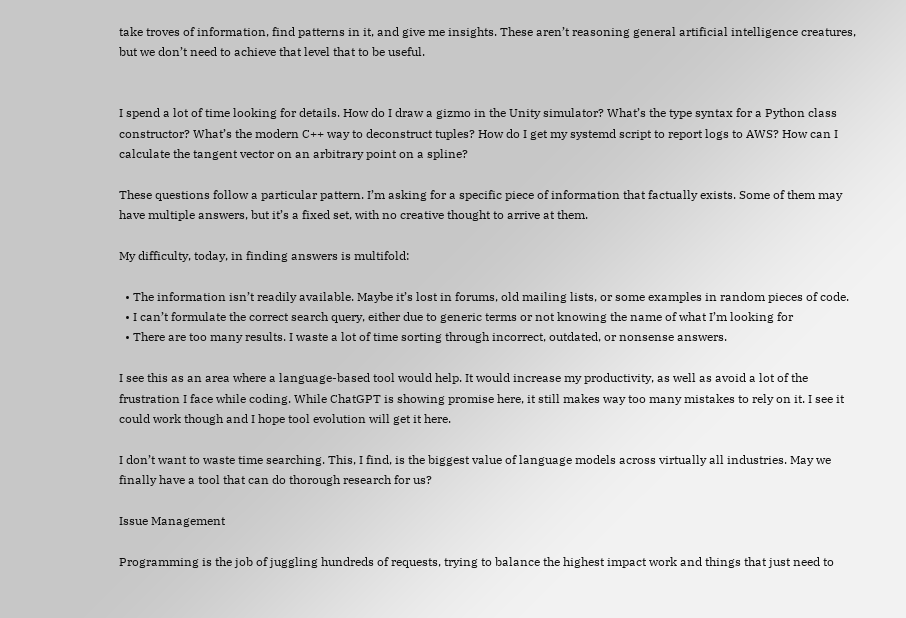take troves of information, find patterns in it, and give me insights. These aren’t reasoning general artificial intelligence creatures, but we don’t need to achieve that level that to be useful.


I spend a lot of time looking for details. How do I draw a gizmo in the Unity simulator? What’s the type syntax for a Python class constructor? What’s the modern C++ way to deconstruct tuples? How do I get my systemd script to report logs to AWS? How can I calculate the tangent vector on an arbitrary point on a spline?

These questions follow a particular pattern. I’m asking for a specific piece of information that factually exists. Some of them may have multiple answers, but it’s a fixed set, with no creative thought to arrive at them.

My difficulty, today, in finding answers is multifold:

  • The information isn’t readily available. Maybe it’s lost in forums, old mailing lists, or some examples in random pieces of code.
  • I can’t formulate the correct search query, either due to generic terms or not knowing the name of what I’m looking for
  • There are too many results. I waste a lot of time sorting through incorrect, outdated, or nonsense answers.

I see this as an area where a language-based tool would help. It would increase my productivity, as well as avoid a lot of the frustration I face while coding. While ChatGPT is showing promise here, it still makes way too many mistakes to rely on it. I see it could work though and I hope tool evolution will get it here.

I don’t want to waste time searching. This, I find, is the biggest value of language models across virtually all industries. May we finally have a tool that can do thorough research for us?

Issue Management

Programming is the job of juggling hundreds of requests, trying to balance the highest impact work and things that just need to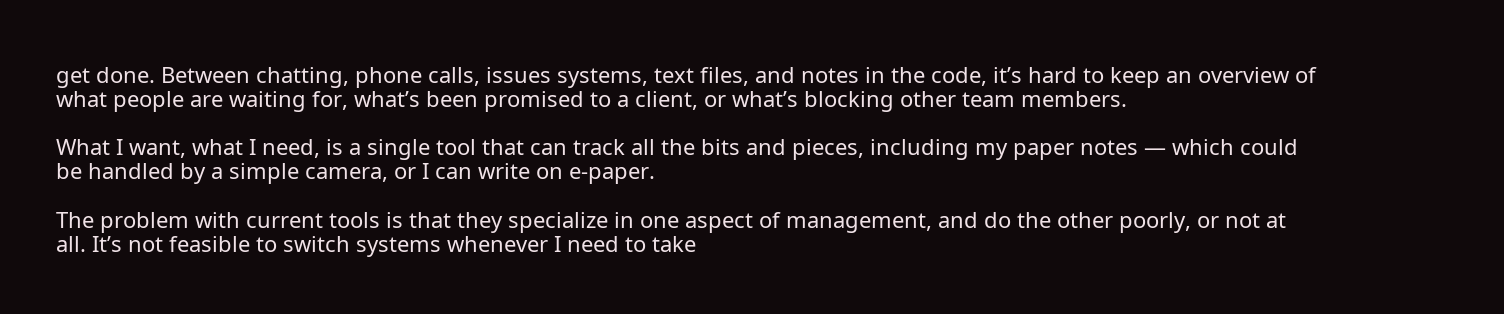get done. Between chatting, phone calls, issues systems, text files, and notes in the code, it’s hard to keep an overview of what people are waiting for, what’s been promised to a client, or what’s blocking other team members.

What I want, what I need, is a single tool that can track all the bits and pieces, including my paper notes — which could be handled by a simple camera, or I can write on e-paper.

The problem with current tools is that they specialize in one aspect of management, and do the other poorly, or not at all. It’s not feasible to switch systems whenever I need to take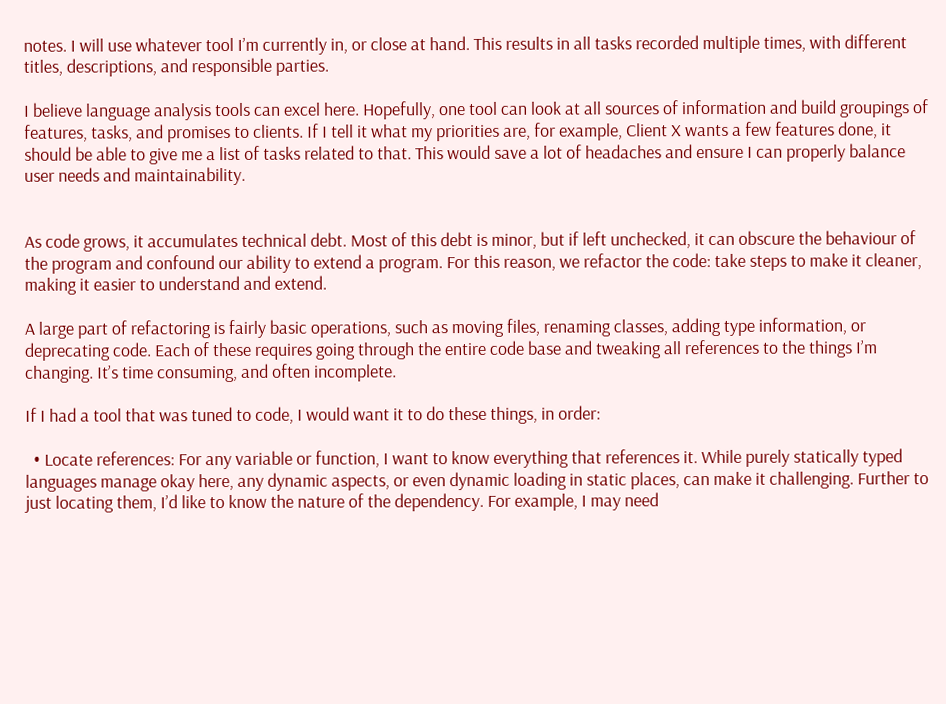notes. I will use whatever tool I’m currently in, or close at hand. This results in all tasks recorded multiple times, with different titles, descriptions, and responsible parties.

I believe language analysis tools can excel here. Hopefully, one tool can look at all sources of information and build groupings of features, tasks, and promises to clients. If I tell it what my priorities are, for example, Client X wants a few features done, it should be able to give me a list of tasks related to that. This would save a lot of headaches and ensure I can properly balance user needs and maintainability.


As code grows, it accumulates technical debt. Most of this debt is minor, but if left unchecked, it can obscure the behaviour of the program and confound our ability to extend a program. For this reason, we refactor the code: take steps to make it cleaner, making it easier to understand and extend.

A large part of refactoring is fairly basic operations, such as moving files, renaming classes, adding type information, or deprecating code. Each of these requires going through the entire code base and tweaking all references to the things I’m changing. It’s time consuming, and often incomplete.

If I had a tool that was tuned to code, I would want it to do these things, in order:

  • Locate references: For any variable or function, I want to know everything that references it. While purely statically typed languages manage okay here, any dynamic aspects, or even dynamic loading in static places, can make it challenging. Further to just locating them, I’d like to know the nature of the dependency. For example, I may need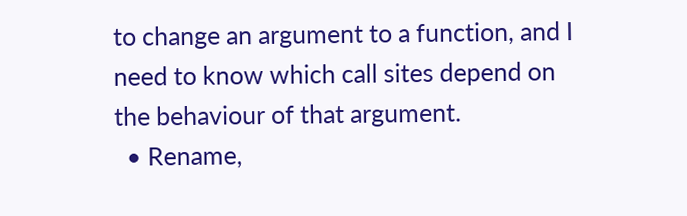to change an argument to a function, and I need to know which call sites depend on the behaviour of that argument.
  • Rename,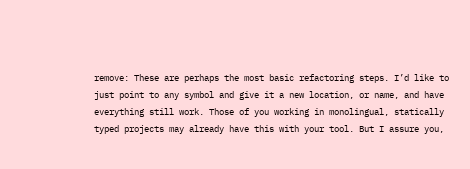remove: These are perhaps the most basic refactoring steps. I’d like to just point to any symbol and give it a new location, or name, and have everything still work. Those of you working in monolingual, statically typed projects may already have this with your tool. But I assure you,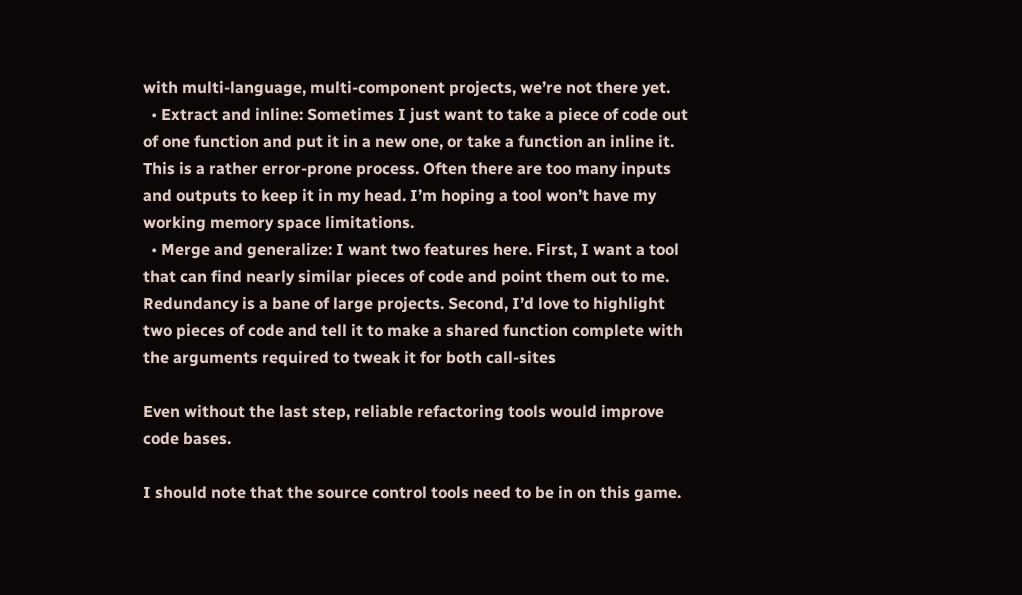with multi-language, multi-component projects, we’re not there yet.
  • Extract and inline: Sometimes I just want to take a piece of code out of one function and put it in a new one, or take a function an inline it. This is a rather error-prone process. Often there are too many inputs and outputs to keep it in my head. I’m hoping a tool won’t have my working memory space limitations.
  • Merge and generalize: I want two features here. First, I want a tool that can find nearly similar pieces of code and point them out to me. Redundancy is a bane of large projects. Second, I’d love to highlight two pieces of code and tell it to make a shared function complete with the arguments required to tweak it for both call-sites

Even without the last step, reliable refactoring tools would improve code bases.

I should note that the source control tools need to be in on this game.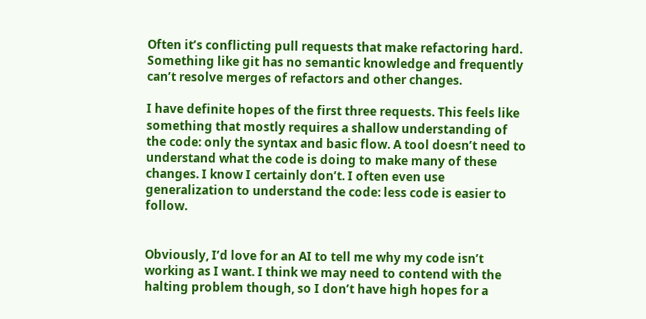Often it’s conflicting pull requests that make refactoring hard. Something like git has no semantic knowledge and frequently can’t resolve merges of refactors and other changes.

I have definite hopes of the first three requests. This feels like something that mostly requires a shallow understanding of the code: only the syntax and basic flow. A tool doesn’t need to understand what the code is doing to make many of these changes. I know I certainly don’t. I often even use generalization to understand the code: less code is easier to follow.


Obviously, I’d love for an AI to tell me why my code isn’t working as I want. I think we may need to contend with the halting problem though, so I don’t have high hopes for a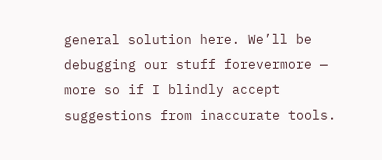general solution here. We’ll be debugging our stuff forevermore — more so if I blindly accept suggestions from inaccurate tools.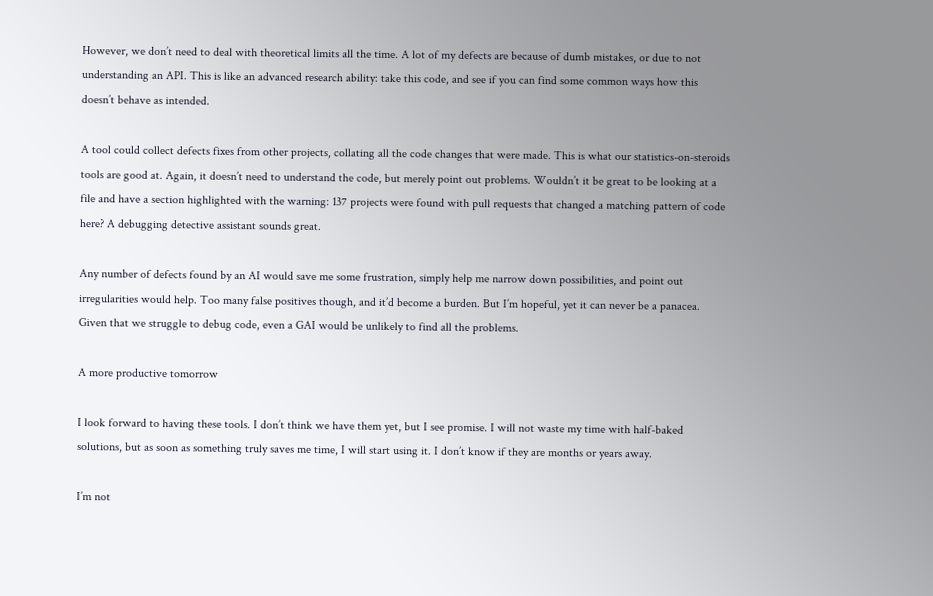However, we don’t need to deal with theoretical limits all the time. A lot of my defects are because of dumb mistakes, or due to not understanding an API. This is like an advanced research ability: take this code, and see if you can find some common ways how this doesn’t behave as intended.

A tool could collect defects fixes from other projects, collating all the code changes that were made. This is what our statistics-on-steroids tools are good at. Again, it doesn’t need to understand the code, but merely point out problems. Wouldn’t it be great to be looking at a file and have a section highlighted with the warning: 137 projects were found with pull requests that changed a matching pattern of code here? A debugging detective assistant sounds great.

Any number of defects found by an AI would save me some frustration, simply help me narrow down possibilities, and point out irregularities would help. Too many false positives though, and it’d become a burden. But I’m hopeful, yet it can never be a panacea. Given that we struggle to debug code, even a GAI would be unlikely to find all the problems.

A more productive tomorrow

I look forward to having these tools. I don’t think we have them yet, but I see promise. I will not waste my time with half-baked solutions, but as soon as something truly saves me time, I will start using it. I don’t know if they are months or years away.

I’m not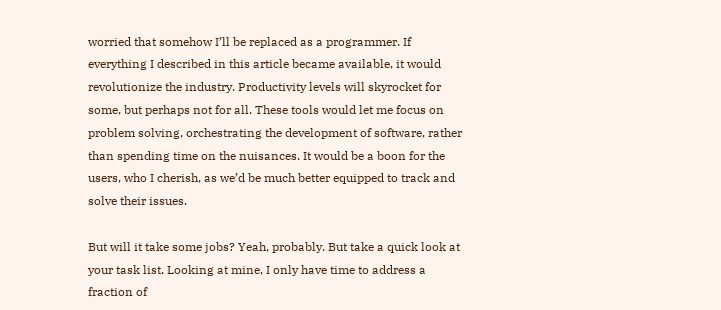worried that somehow I’ll be replaced as a programmer. If everything I described in this article became available, it would revolutionize the industry. Productivity levels will skyrocket for some, but perhaps not for all. These tools would let me focus on problem solving, orchestrating the development of software, rather than spending time on the nuisances. It would be a boon for the users, who I cherish, as we’d be much better equipped to track and solve their issues.

But will it take some jobs? Yeah, probably. But take a quick look at your task list. Looking at mine, I only have time to address a fraction of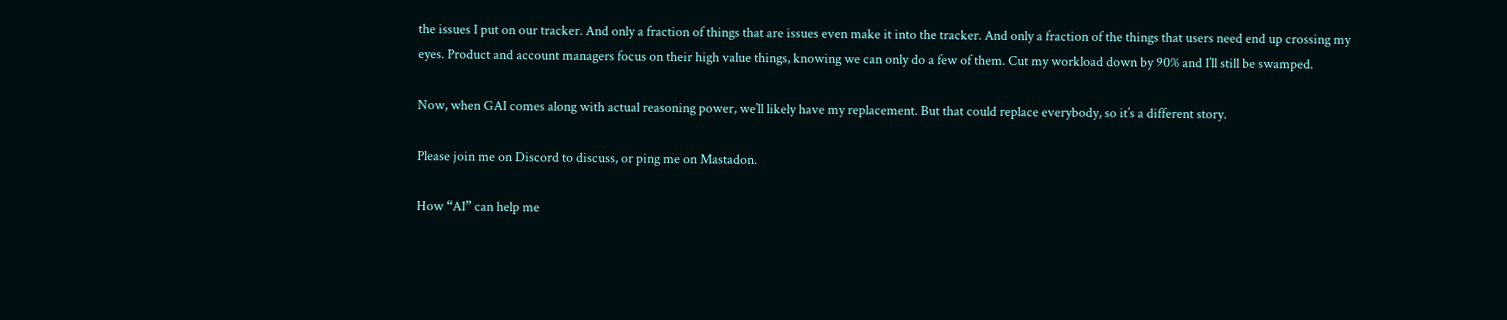the issues I put on our tracker. And only a fraction of things that are issues even make it into the tracker. And only a fraction of the things that users need end up crossing my eyes. Product and account managers focus on their high value things, knowing we can only do a few of them. Cut my workload down by 90% and I’ll still be swamped.

Now, when GAI comes along with actual reasoning power, we’ll likely have my replacement. But that could replace everybody, so it’s a different story.

Please join me on Discord to discuss, or ping me on Mastadon.

How “AI” can help me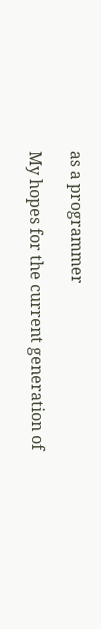as a programmer

My hopes for the current generation of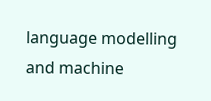language modelling and machine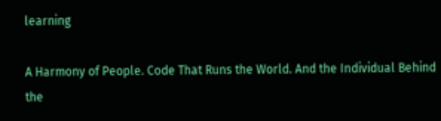learning

A Harmony of People. Code That Runs the World. And the Individual Behind the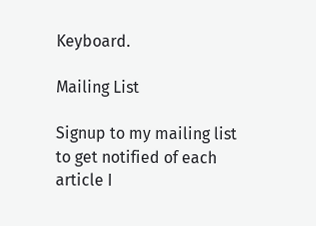Keyboard.

Mailing List

Signup to my mailing list to get notified of each article I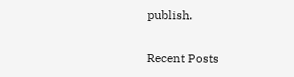publish.

Recent Posts